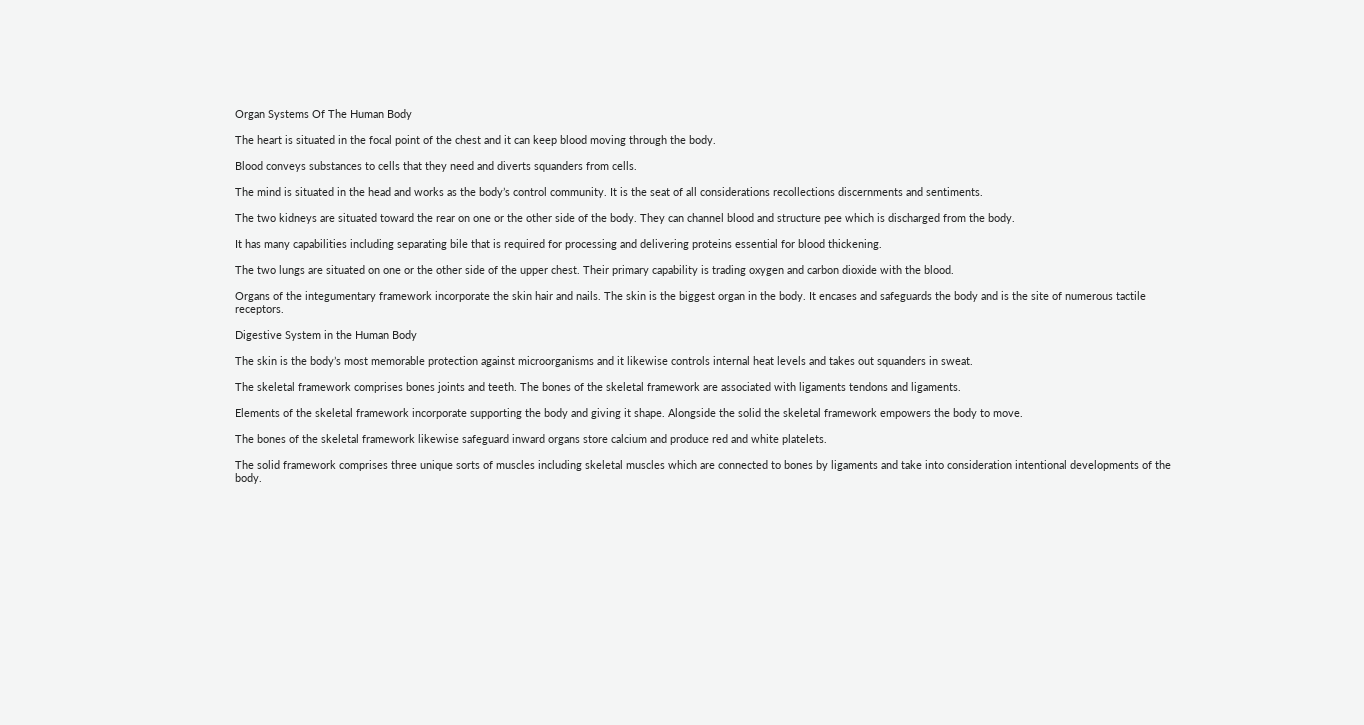Organ Systems Of The Human Body

The heart is situated in the focal point of the chest and it can keep blood moving through the body.

Blood conveys substances to cells that they need and diverts squanders from cells.

The mind is situated in the head and works as the body’s control community. It is the seat of all considerations recollections discernments and sentiments.

The two kidneys are situated toward the rear on one or the other side of the body. They can channel blood and structure pee which is discharged from the body.

It has many capabilities including separating bile that is required for processing and delivering proteins essential for blood thickening.

The two lungs are situated on one or the other side of the upper chest. Their primary capability is trading oxygen and carbon dioxide with the blood.

Organs of the integumentary framework incorporate the skin hair and nails. The skin is the biggest organ in the body. It encases and safeguards the body and is the site of numerous tactile receptors.

Digestive System in the Human Body

The skin is the body’s most memorable protection against microorganisms and it likewise controls internal heat levels and takes out squanders in sweat.

The skeletal framework comprises bones joints and teeth. The bones of the skeletal framework are associated with ligaments tendons and ligaments.

Elements of the skeletal framework incorporate supporting the body and giving it shape. Alongside the solid the skeletal framework empowers the body to move.

The bones of the skeletal framework likewise safeguard inward organs store calcium and produce red and white platelets.

The solid framework comprises three unique sorts of muscles including skeletal muscles which are connected to bones by ligaments and take into consideration intentional developments of the body.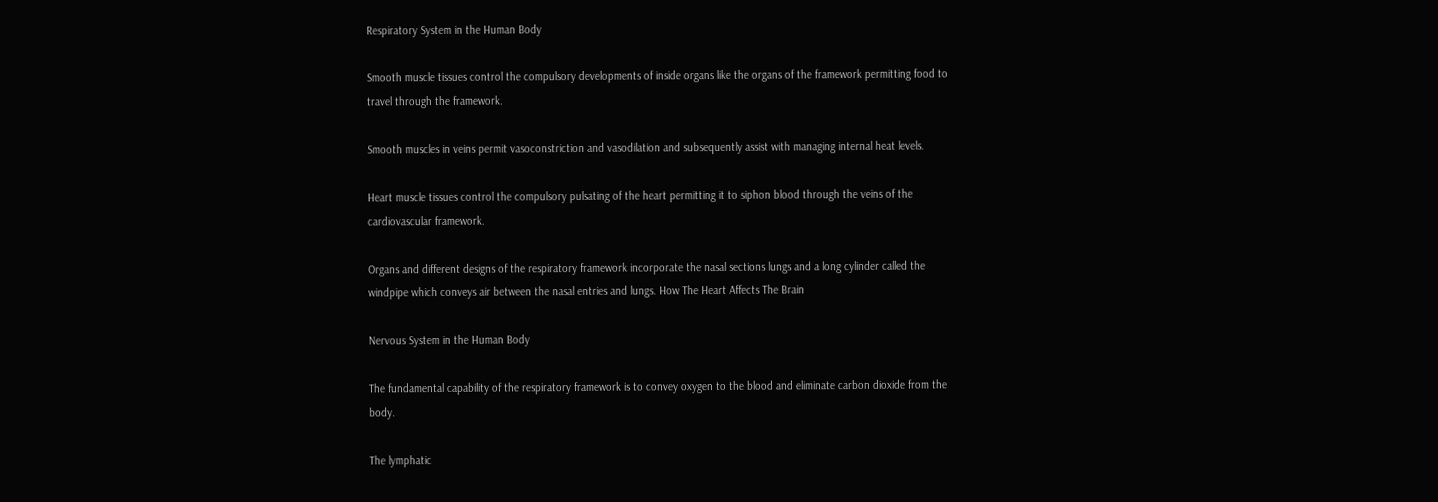Respiratory System in the Human Body

Smooth muscle tissues control the compulsory developments of inside organs like the organs of the framework permitting food to travel through the framework.

Smooth muscles in veins permit vasoconstriction and vasodilation and subsequently assist with managing internal heat levels.

Heart muscle tissues control the compulsory pulsating of the heart permitting it to siphon blood through the veins of the cardiovascular framework.

Organs and different designs of the respiratory framework incorporate the nasal sections lungs and a long cylinder called the windpipe which conveys air between the nasal entries and lungs. How The Heart Affects The Brain

Nervous System in the Human Body

The fundamental capability of the respiratory framework is to convey oxygen to the blood and eliminate carbon dioxide from the body.

The lymphatic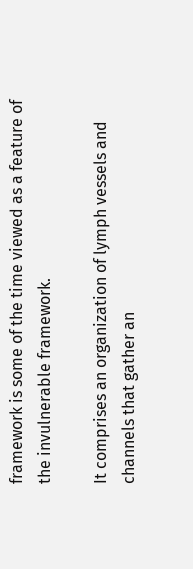framework is some of the time viewed as a feature of the invulnerable framework.

It comprises an organization of lymph vessels and channels that gather an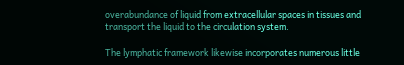overabundance of liquid from extracellular spaces in tissues and transport the liquid to the circulation system.

The lymphatic framework likewise incorporates numerous little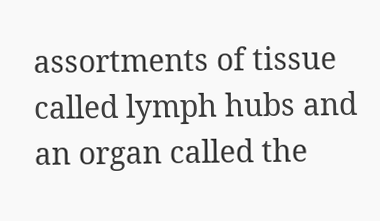assortments of tissue called lymph hubs and an organ called the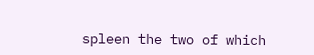spleen the two of which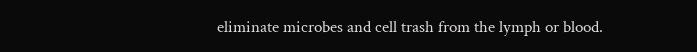eliminate microbes and cell trash from the lymph or blood.